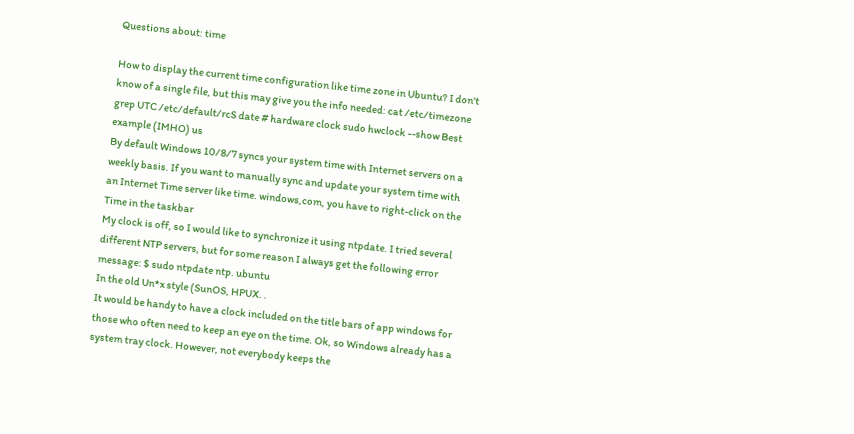Questions about: time

How to display the current time configuration like time zone in Ubuntu? I don't know of a single file, but this may give you the info needed: cat /etc/timezone grep UTC /etc/default/rcS date # hardware clock sudo hwclock --show Best example (IMHO) us
By default Windows 10/8/7 syncs your system time with Internet servers on a weekly basis. If you want to manually sync and update your system time with an Internet Time server like time. windows,com, you have to right-click on the Time in the taskbar
My clock is off, so I would like to synchronize it using ntpdate. I tried several different NTP servers, but for some reason I always get the following error message: $ sudo ntpdate ntp. ubuntu
In the old Un*x style (SunOS, HPUX. .
It would be handy to have a clock included on the title bars of app windows for those who often need to keep an eye on the time. Ok, so Windows already has a system tray clock. However, not everybody keeps the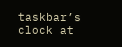taskbar’s clock at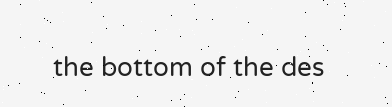the bottom of the des